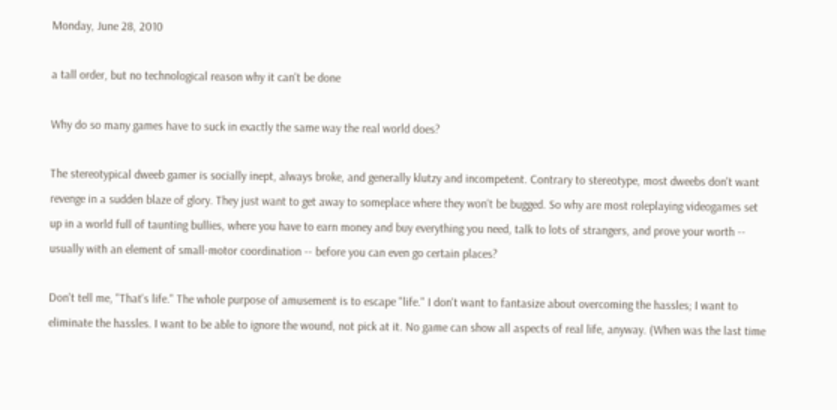Monday, June 28, 2010

a tall order, but no technological reason why it can't be done

Why do so many games have to suck in exactly the same way the real world does?

The stereotypical dweeb gamer is socially inept, always broke, and generally klutzy and incompetent. Contrary to stereotype, most dweebs don't want revenge in a sudden blaze of glory. They just want to get away to someplace where they won't be bugged. So why are most roleplaying videogames set up in a world full of taunting bullies, where you have to earn money and buy everything you need, talk to lots of strangers, and prove your worth -- usually with an element of small-motor coordination -- before you can even go certain places?

Don't tell me, "That's life." The whole purpose of amusement is to escape "life." I don't want to fantasize about overcoming the hassles; I want to eliminate the hassles. I want to be able to ignore the wound, not pick at it. No game can show all aspects of real life, anyway. (When was the last time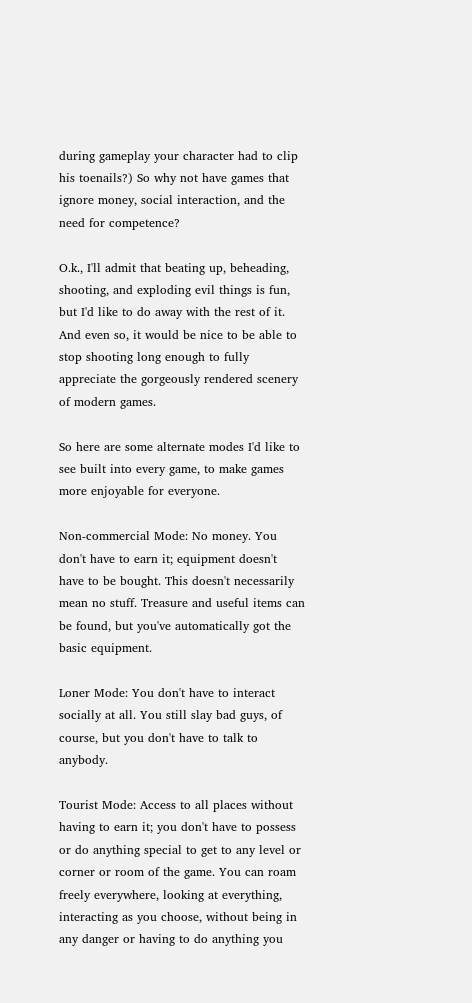during gameplay your character had to clip his toenails?) So why not have games that ignore money, social interaction, and the need for competence?

O.k., I'll admit that beating up, beheading, shooting, and exploding evil things is fun, but I'd like to do away with the rest of it. And even so, it would be nice to be able to stop shooting long enough to fully appreciate the gorgeously rendered scenery of modern games.

So here are some alternate modes I'd like to see built into every game, to make games more enjoyable for everyone.

Non-commercial Mode: No money. You don't have to earn it; equipment doesn't have to be bought. This doesn't necessarily mean no stuff. Treasure and useful items can be found, but you've automatically got the basic equipment.

Loner Mode: You don't have to interact socially at all. You still slay bad guys, of course, but you don't have to talk to anybody.

Tourist Mode: Access to all places without having to earn it; you don't have to possess or do anything special to get to any level or corner or room of the game. You can roam freely everywhere, looking at everything, interacting as you choose, without being in any danger or having to do anything you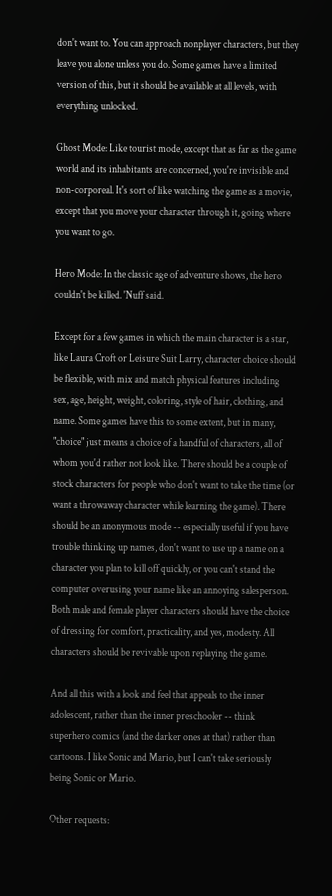don't want to. You can approach nonplayer characters, but they leave you alone unless you do. Some games have a limited version of this, but it should be available at all levels, with everything unlocked.

Ghost Mode: Like tourist mode, except that as far as the game world and its inhabitants are concerned, you're invisible and non-corporeal. It's sort of like watching the game as a movie, except that you move your character through it, going where you want to go.

Hero Mode: In the classic age of adventure shows, the hero couldn't be killed. 'Nuff said.

Except for a few games in which the main character is a star, like Laura Croft or Leisure Suit Larry, character choice should be flexible, with mix and match physical features including sex, age, height, weight, coloring, style of hair, clothing, and name. Some games have this to some extent, but in many, "choice" just means a choice of a handful of characters, all of whom you'd rather not look like. There should be a couple of stock characters for people who don't want to take the time (or want a throwaway character while learning the game). There should be an anonymous mode -- especially useful if you have trouble thinking up names, don't want to use up a name on a character you plan to kill off quickly, or you can't stand the computer overusing your name like an annoying salesperson. Both male and female player characters should have the choice of dressing for comfort, practicality, and yes, modesty. All characters should be revivable upon replaying the game.

And all this with a look and feel that appeals to the inner adolescent, rather than the inner preschooler -- think superhero comics (and the darker ones at that) rather than cartoons. I like Sonic and Mario, but I can't take seriously being Sonic or Mario.

Other requests: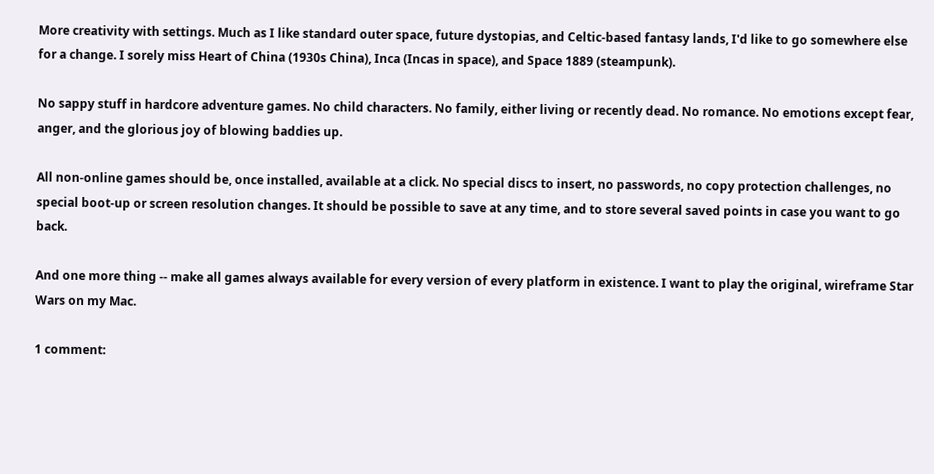More creativity with settings. Much as I like standard outer space, future dystopias, and Celtic-based fantasy lands, I'd like to go somewhere else for a change. I sorely miss Heart of China (1930s China), Inca (Incas in space), and Space 1889 (steampunk).

No sappy stuff in hardcore adventure games. No child characters. No family, either living or recently dead. No romance. No emotions except fear, anger, and the glorious joy of blowing baddies up.

All non-online games should be, once installed, available at a click. No special discs to insert, no passwords, no copy protection challenges, no special boot-up or screen resolution changes. It should be possible to save at any time, and to store several saved points in case you want to go back.

And one more thing -- make all games always available for every version of every platform in existence. I want to play the original, wireframe Star Wars on my Mac.

1 comment: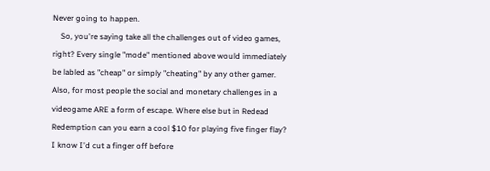Never going to happen.
    So, you're saying take all the challenges out of video games, right? Every single "mode" mentioned above would immediately be labled as "cheap" or simply "cheating" by any other gamer. Also, for most people the social and monetary challenges in a videogame ARE a form of escape. Where else but in Redead Redemption can you earn a cool $10 for playing five finger flay? I know I'd cut a finger off before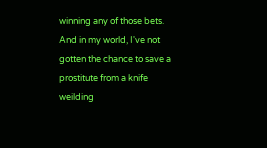winning any of those bets. And in my world, I've not gotten the chance to save a prostitute from a knife weilding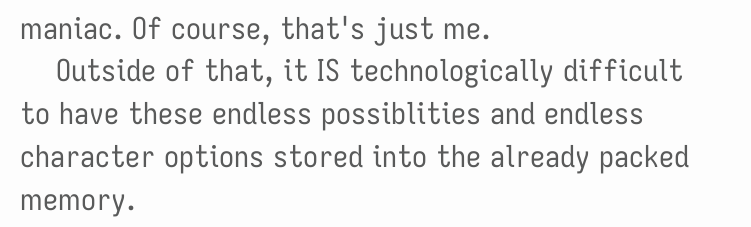maniac. Of course, that's just me.
    Outside of that, it IS technologically difficult to have these endless possiblities and endless character options stored into the already packed memory.